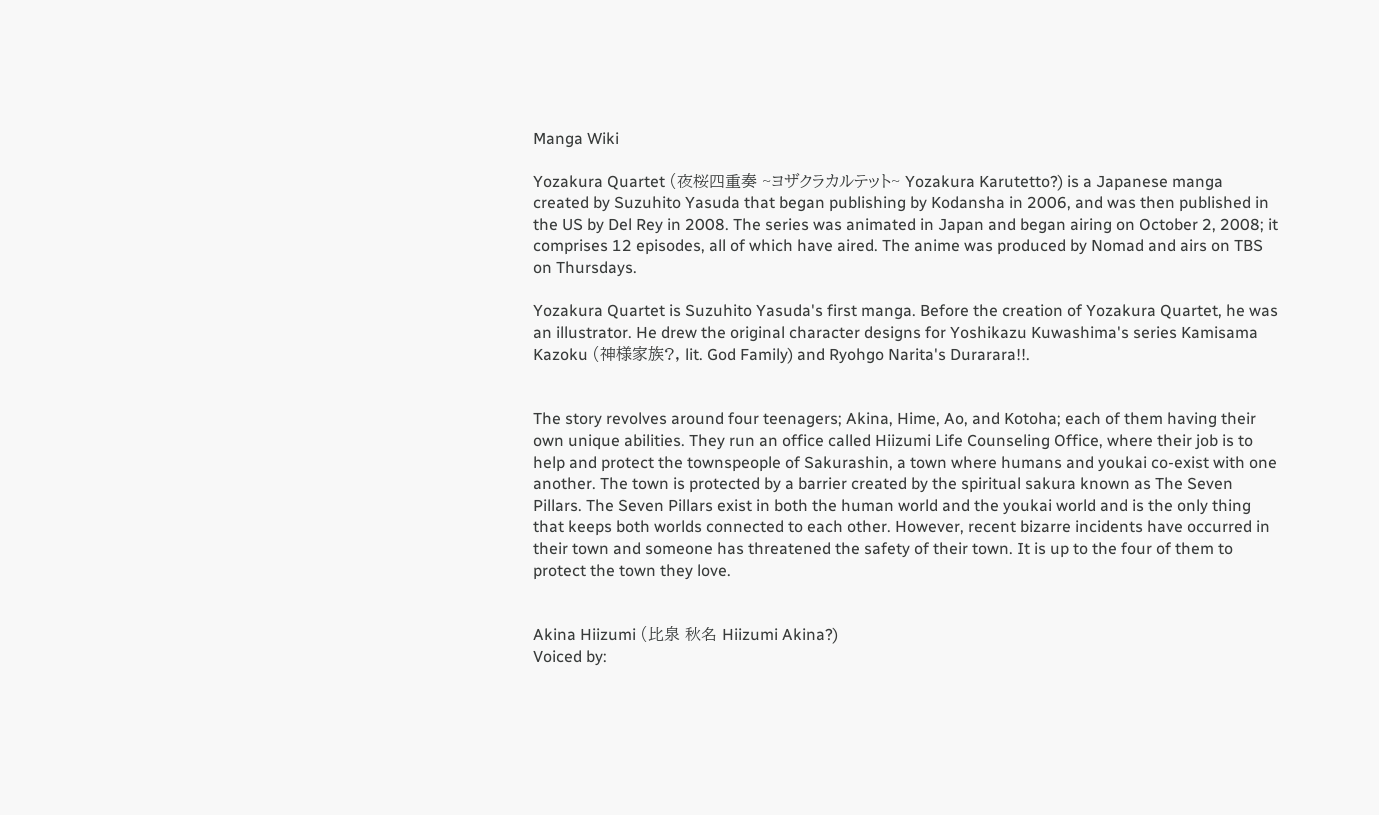Manga Wiki

Yozakura Quartet (夜桜四重奏 ~ヨザクラカルテット~ Yozakura Karutetto?) is a Japanese manga created by Suzuhito Yasuda that began publishing by Kodansha in 2006, and was then published in the US by Del Rey in 2008. The series was animated in Japan and began airing on October 2, 2008; it comprises 12 episodes, all of which have aired. The anime was produced by Nomad and airs on TBS on Thursdays.

Yozakura Quartet is Suzuhito Yasuda's first manga. Before the creation of Yozakura Quartet, he was an illustrator. He drew the original character designs for Yoshikazu Kuwashima's series Kamisama Kazoku (神様家族?, lit. God Family) and Ryohgo Narita's Durarara!!.


The story revolves around four teenagers; Akina, Hime, Ao, and Kotoha; each of them having their own unique abilities. They run an office called Hiizumi Life Counseling Office, where their job is to help and protect the townspeople of Sakurashin, a town where humans and youkai co-exist with one another. The town is protected by a barrier created by the spiritual sakura known as The Seven Pillars. The Seven Pillars exist in both the human world and the youkai world and is the only thing that keeps both worlds connected to each other. However, recent bizarre incidents have occurred in their town and someone has threatened the safety of their town. It is up to the four of them to protect the town they love.


Akina Hiizumi (比泉 秋名 Hiizumi Akina?)
Voiced by: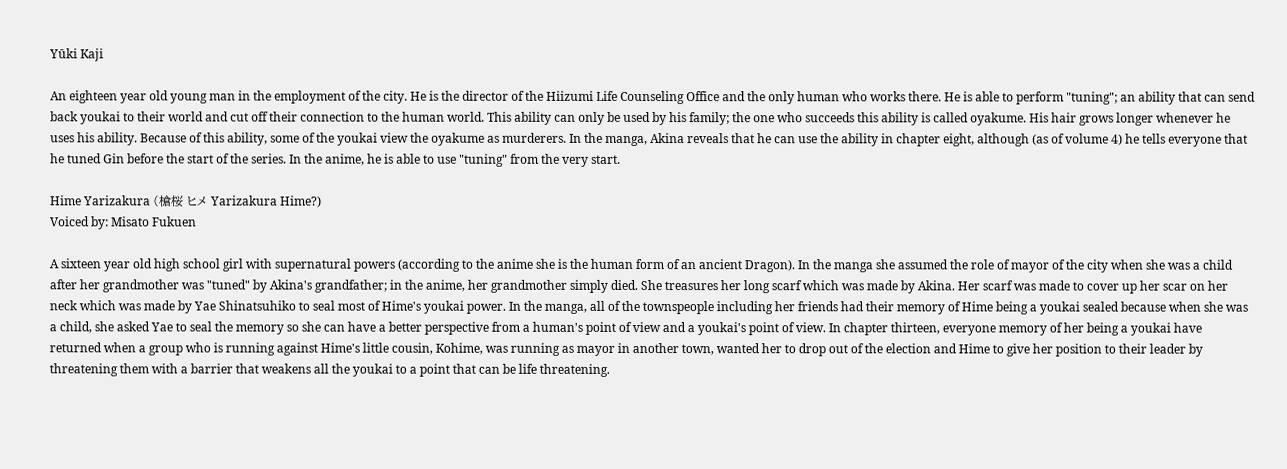Yūki Kaji

An eighteen year old young man in the employment of the city. He is the director of the Hiizumi Life Counseling Office and the only human who works there. He is able to perform "tuning"; an ability that can send back youkai to their world and cut off their connection to the human world. This ability can only be used by his family; the one who succeeds this ability is called oyakume. His hair grows longer whenever he uses his ability. Because of this ability, some of the youkai view the oyakume as murderers. In the manga, Akina reveals that he can use the ability in chapter eight, although (as of volume 4) he tells everyone that he tuned Gin before the start of the series. In the anime, he is able to use "tuning" from the very start.

Hime Yarizakura (槍桜 ヒメ Yarizakura Hime?)
Voiced by: Misato Fukuen

A sixteen year old high school girl with supernatural powers (according to the anime she is the human form of an ancient Dragon). In the manga she assumed the role of mayor of the city when she was a child after her grandmother was "tuned" by Akina's grandfather; in the anime, her grandmother simply died. She treasures her long scarf which was made by Akina. Her scarf was made to cover up her scar on her neck which was made by Yae Shinatsuhiko to seal most of Hime's youkai power. In the manga, all of the townspeople including her friends had their memory of Hime being a youkai sealed because when she was a child, she asked Yae to seal the memory so she can have a better perspective from a human's point of view and a youkai's point of view. In chapter thirteen, everyone memory of her being a youkai have returned when a group who is running against Hime's little cousin, Kohime, was running as mayor in another town, wanted her to drop out of the election and Hime to give her position to their leader by threatening them with a barrier that weakens all the youkai to a point that can be life threatening.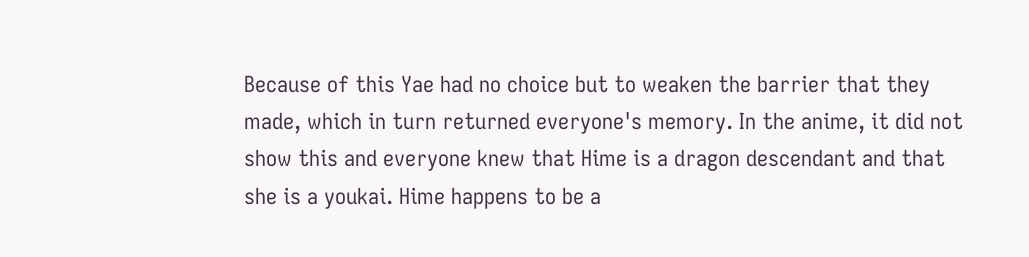Because of this Yae had no choice but to weaken the barrier that they made, which in turn returned everyone's memory. In the anime, it did not show this and everyone knew that Hime is a dragon descendant and that she is a youkai. Hime happens to be a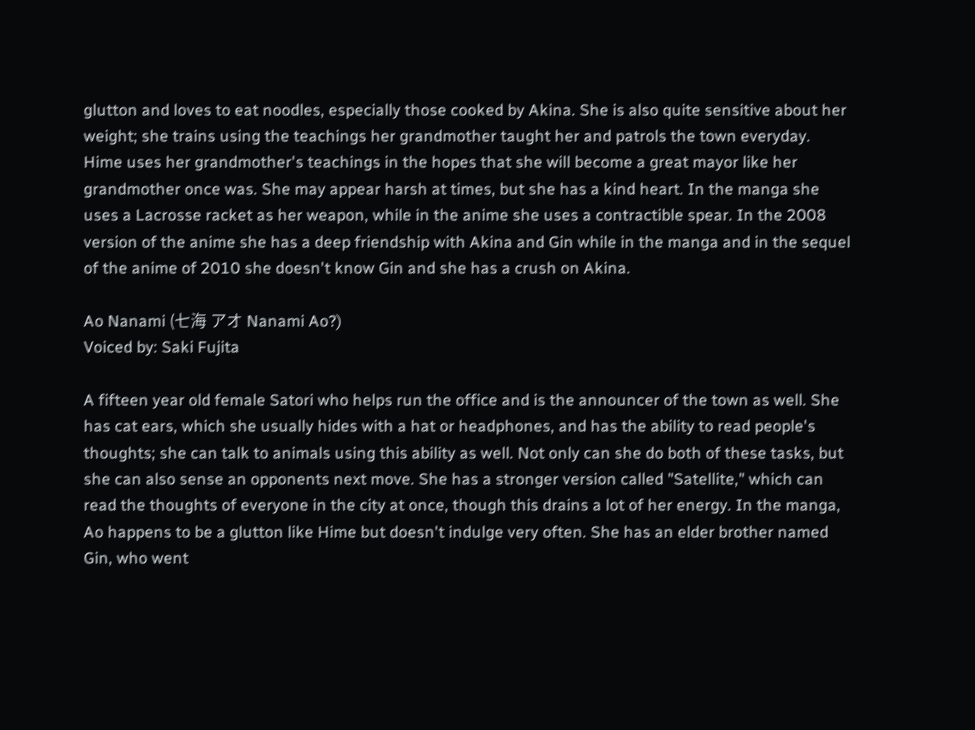glutton and loves to eat noodles, especially those cooked by Akina. She is also quite sensitive about her weight; she trains using the teachings her grandmother taught her and patrols the town everyday. Hime uses her grandmother's teachings in the hopes that she will become a great mayor like her grandmother once was. She may appear harsh at times, but she has a kind heart. In the manga she uses a Lacrosse racket as her weapon, while in the anime she uses a contractible spear. In the 2008 version of the anime she has a deep friendship with Akina and Gin while in the manga and in the sequel of the anime of 2010 she doesn't know Gin and she has a crush on Akina.

Ao Nanami (七海 アオ Nanami Ao?)
Voiced by: Saki Fujita

A fifteen year old female Satori who helps run the office and is the announcer of the town as well. She has cat ears, which she usually hides with a hat or headphones, and has the ability to read people's thoughts; she can talk to animals using this ability as well. Not only can she do both of these tasks, but she can also sense an opponents next move. She has a stronger version called "Satellite," which can read the thoughts of everyone in the city at once, though this drains a lot of her energy. In the manga, Ao happens to be a glutton like Hime but doesn't indulge very often. She has an elder brother named Gin, who went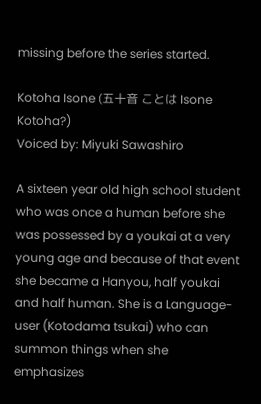missing before the series started.

Kotoha Isone (五十音 ことは Isone Kotoha?)
Voiced by: Miyuki Sawashiro

A sixteen year old high school student who was once a human before she was possessed by a youkai at a very young age and because of that event she became a Hanyou, half youkai and half human. She is a Language-user (Kotodama tsukai) who can summon things when she emphasizes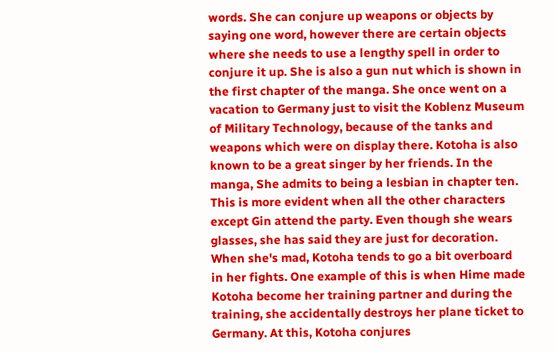words. She can conjure up weapons or objects by saying one word, however there are certain objects where she needs to use a lengthy spell in order to conjure it up. She is also a gun nut which is shown in the first chapter of the manga. She once went on a vacation to Germany just to visit the Koblenz Museum of Military Technology, because of the tanks and weapons which were on display there. Kotoha is also known to be a great singer by her friends. In the manga, She admits to being a lesbian in chapter ten. This is more evident when all the other characters except Gin attend the party. Even though she wears glasses, she has said they are just for decoration. When she's mad, Kotoha tends to go a bit overboard in her fights. One example of this is when Hime made Kotoha become her training partner and during the training, she accidentally destroys her plane ticket to Germany. At this, Kotoha conjures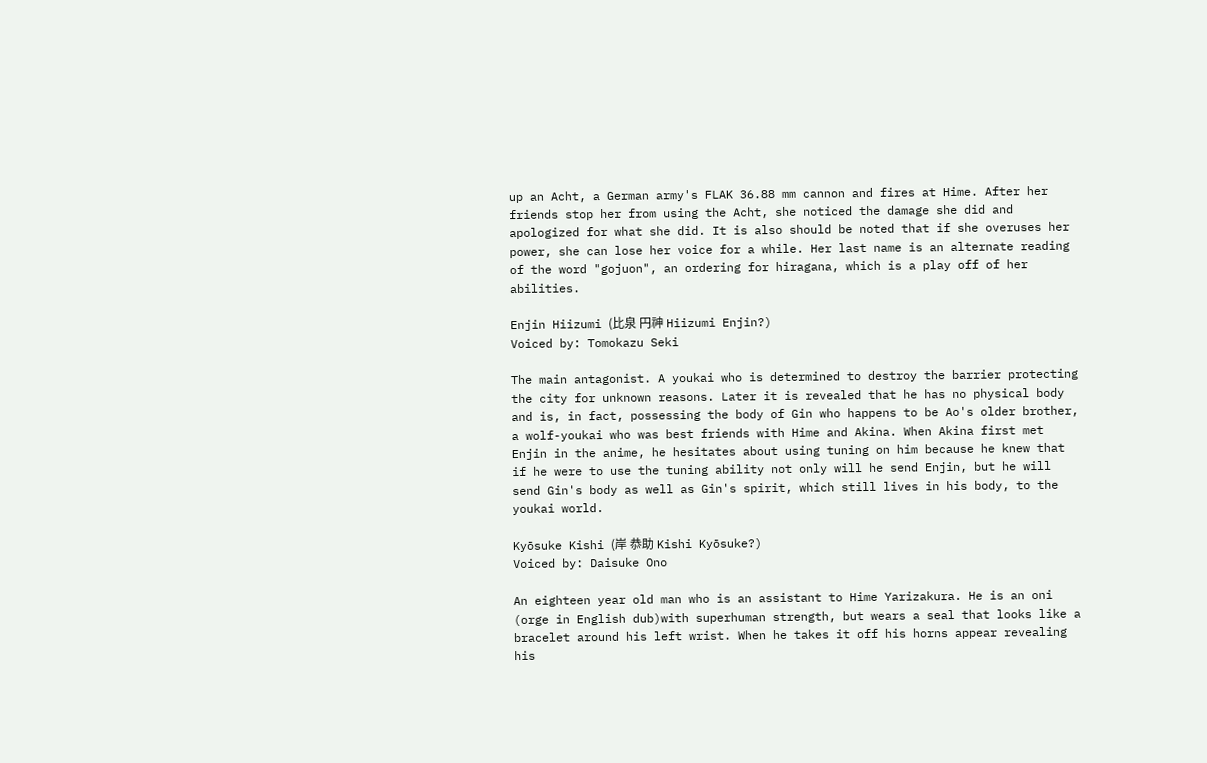up an Acht, a German army's FLAK 36.88 mm cannon and fires at Hime. After her friends stop her from using the Acht, she noticed the damage she did and apologized for what she did. It is also should be noted that if she overuses her power, she can lose her voice for a while. Her last name is an alternate reading of the word "gojuon", an ordering for hiragana, which is a play off of her abilities.

Enjin Hiizumi (比泉 円神 Hiizumi Enjin?)
Voiced by: Tomokazu Seki

The main antagonist. A youkai who is determined to destroy the barrier protecting the city for unknown reasons. Later it is revealed that he has no physical body and is, in fact, possessing the body of Gin who happens to be Ao's older brother, a wolf-youkai who was best friends with Hime and Akina. When Akina first met Enjin in the anime, he hesitates about using tuning on him because he knew that if he were to use the tuning ability not only will he send Enjin, but he will send Gin's body as well as Gin's spirit, which still lives in his body, to the youkai world.

Kyōsuke Kishi (岸 恭助 Kishi Kyōsuke?)
Voiced by: Daisuke Ono

An eighteen year old man who is an assistant to Hime Yarizakura. He is an oni (orge in English dub)with superhuman strength, but wears a seal that looks like a bracelet around his left wrist. When he takes it off his horns appear revealing his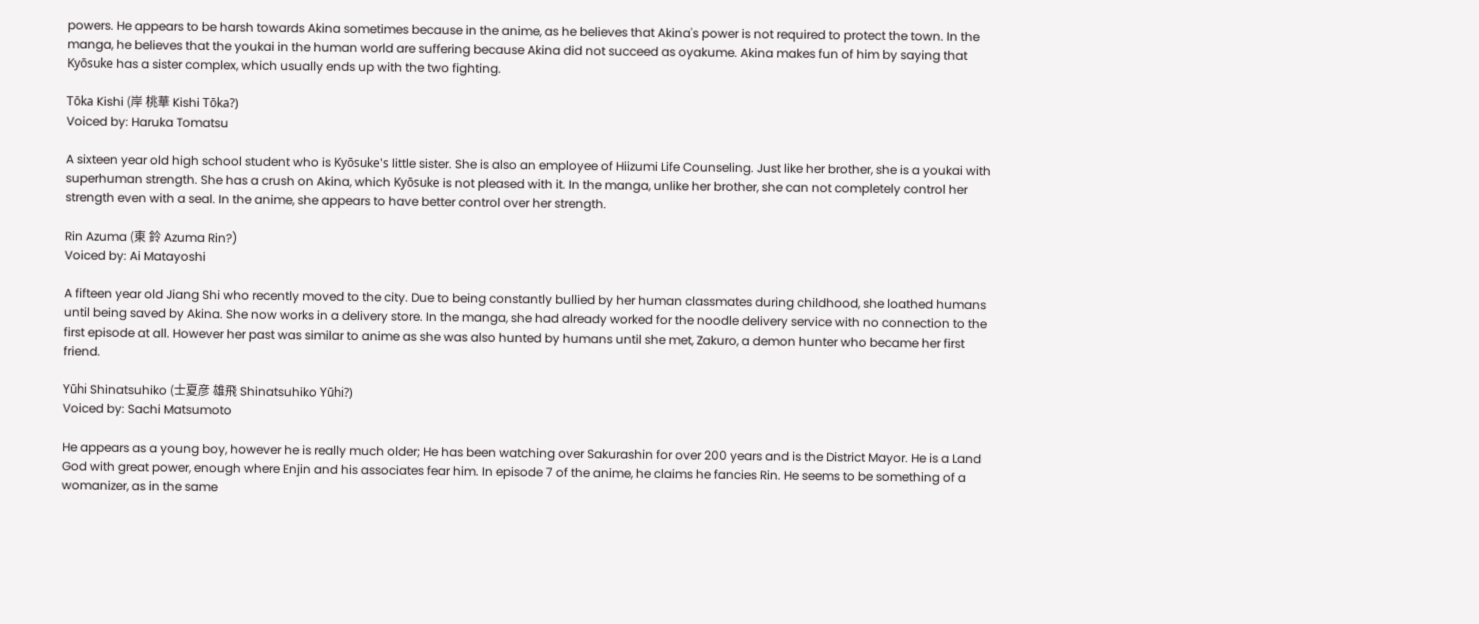powers. He appears to be harsh towards Akina sometimes because in the anime, as he believes that Akina's power is not required to protect the town. In the manga, he believes that the youkai in the human world are suffering because Akina did not succeed as oyakume. Akina makes fun of him by saying that Kyōsuke has a sister complex, which usually ends up with the two fighting.

Tōka Kishi (岸 桃華 Kishi Tōka?)
Voiced by: Haruka Tomatsu

A sixteen year old high school student who is Kyōsuke's little sister. She is also an employee of Hiizumi Life Counseling. Just like her brother, she is a youkai with superhuman strength. She has a crush on Akina, which Kyōsuke is not pleased with it. In the manga, unlike her brother, she can not completely control her strength even with a seal. In the anime, she appears to have better control over her strength.

Rin Azuma (東 鈴 Azuma Rin?)
Voiced by: Ai Matayoshi

A fifteen year old Jiang Shi who recently moved to the city. Due to being constantly bullied by her human classmates during childhood, she loathed humans until being saved by Akina. She now works in a delivery store. In the manga, she had already worked for the noodle delivery service with no connection to the first episode at all. However her past was similar to anime as she was also hunted by humans until she met, Zakuro, a demon hunter who became her first friend.

Yūhi Shinatsuhiko (士夏彦 雄飛 Shinatsuhiko Yūhi?)
Voiced by: Sachi Matsumoto

He appears as a young boy, however he is really much older; He has been watching over Sakurashin for over 200 years and is the District Mayor. He is a Land God with great power, enough where Enjin and his associates fear him. In episode 7 of the anime, he claims he fancies Rin. He seems to be something of a womanizer, as in the same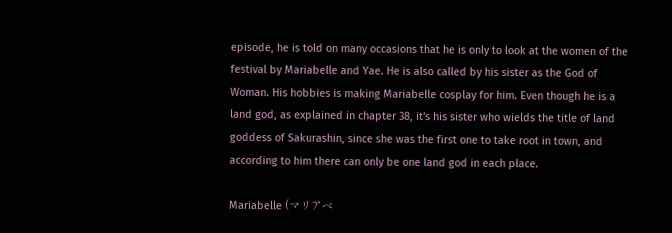episode, he is told on many occasions that he is only to look at the women of the festival by Mariabelle and Yae. He is also called by his sister as the God of Woman. His hobbies is making Mariabelle cosplay for him. Even though he is a land god, as explained in chapter 38, it's his sister who wields the title of land goddess of Sakurashin, since she was the first one to take root in town, and according to him there can only be one land god in each place.

Mariabelle (マリアベ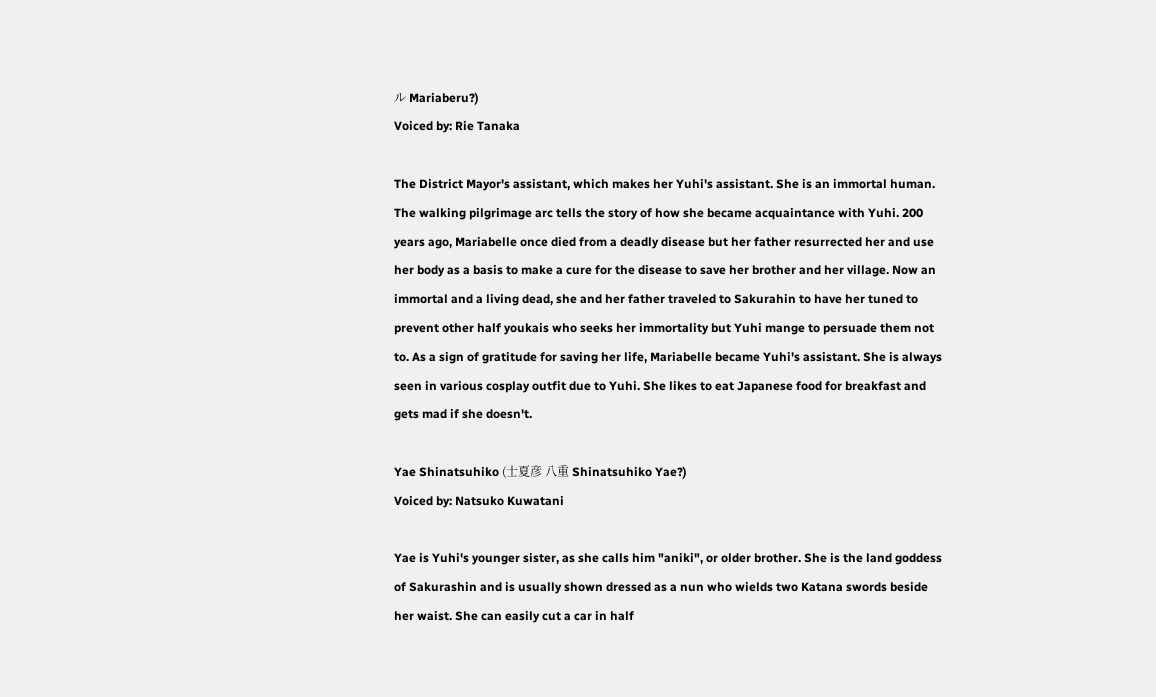ル Mariaberu?)
Voiced by: Rie Tanaka

The District Mayor's assistant, which makes her Yuhi's assistant. She is an immortal human. The walking pilgrimage arc tells the story of how she became acquaintance with Yuhi. 200 years ago, Mariabelle once died from a deadly disease but her father resurrected her and use her body as a basis to make a cure for the disease to save her brother and her village. Now an immortal and a living dead, she and her father traveled to Sakurahin to have her tuned to prevent other half youkais who seeks her immortality but Yuhi mange to persuade them not to. As a sign of gratitude for saving her life, Mariabelle became Yuhi's assistant. She is always seen in various cosplay outfit due to Yuhi. She likes to eat Japanese food for breakfast and gets mad if she doesn't.

Yae Shinatsuhiko (士夏彦 八重 Shinatsuhiko Yae?)
Voiced by: Natsuko Kuwatani

Yae is Yuhi's younger sister, as she calls him "aniki", or older brother. She is the land goddess of Sakurashin and is usually shown dressed as a nun who wields two Katana swords beside her waist. She can easily cut a car in half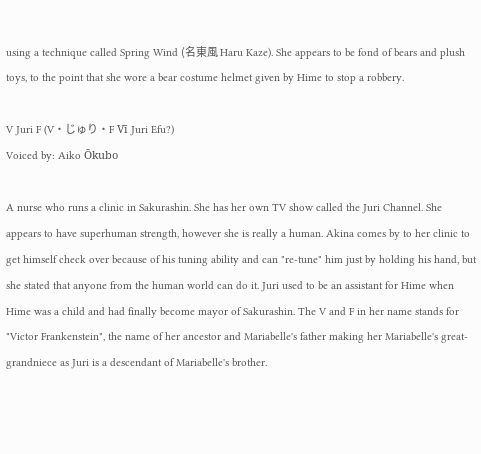using a technique called Spring Wind (名東風 Haru Kaze). She appears to be fond of bears and plush toys, to the point that she wore a bear costume helmet given by Hime to stop a robbery.

V Juri F (V・じゅり・F Vī Juri Efu?)
Voiced by: Aiko Ōkubo

A nurse who runs a clinic in Sakurashin. She has her own TV show called the Juri Channel. She appears to have superhuman strength, however she is really a human. Akina comes by to her clinic to get himself check over because of his tuning ability and can "re-tune" him just by holding his hand, but she stated that anyone from the human world can do it. Juri used to be an assistant for Hime when Hime was a child and had finally become mayor of Sakurashin. The V and F in her name stands for "Victor Frankenstein", the name of her ancestor and Mariabelle's father making her Mariabelle's great-grandniece as Juri is a descendant of Mariabelle's brother.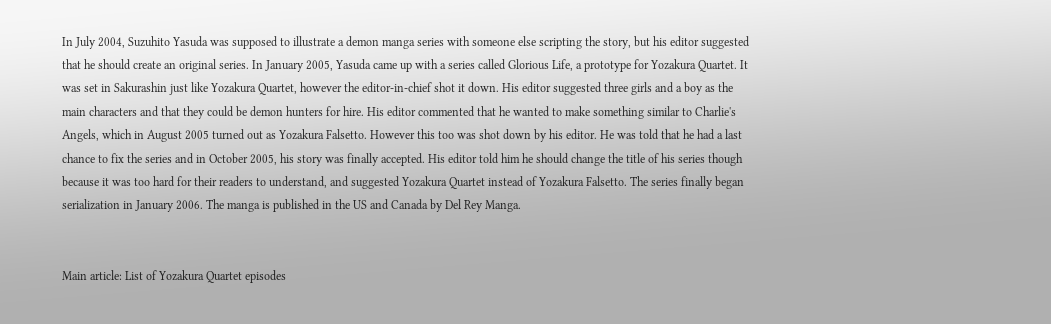In July 2004, Suzuhito Yasuda was supposed to illustrate a demon manga series with someone else scripting the story, but his editor suggested that he should create an original series. In January 2005, Yasuda came up with a series called Glorious Life, a prototype for Yozakura Quartet. It was set in Sakurashin just like Yozakura Quartet, however the editor-in-chief shot it down. His editor suggested three girls and a boy as the main characters and that they could be demon hunters for hire. His editor commented that he wanted to make something similar to Charlie's Angels, which in August 2005 turned out as Yozakura Falsetto. However this too was shot down by his editor. He was told that he had a last chance to fix the series and in October 2005, his story was finally accepted. His editor told him he should change the title of his series though because it was too hard for their readers to understand, and suggested Yozakura Quartet instead of Yozakura Falsetto. The series finally began serialization in January 2006. The manga is published in the US and Canada by Del Rey Manga.


Main article: List of Yozakura Quartet episodes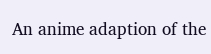An anime adaption of the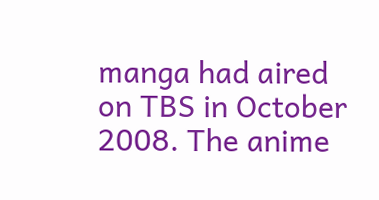manga had aired on TBS in October 2008. The anime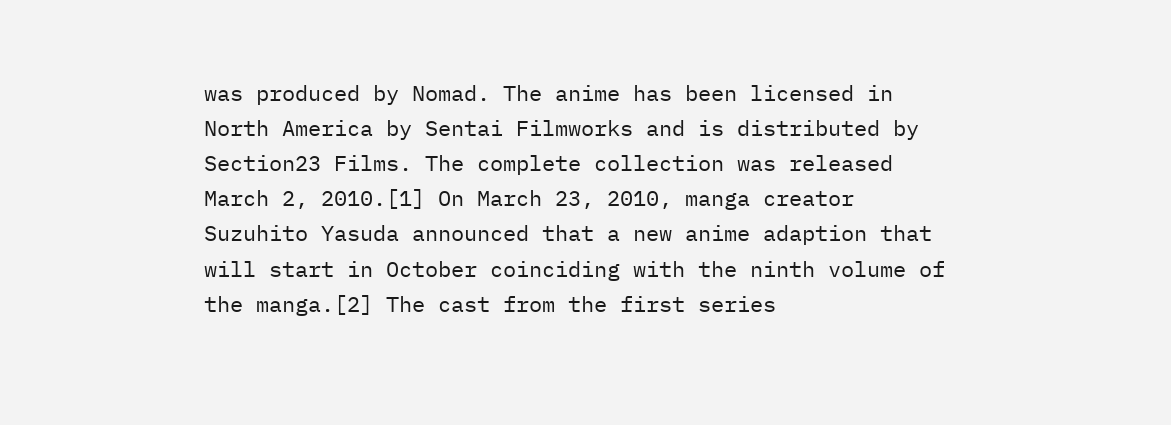was produced by Nomad. The anime has been licensed in North America by Sentai Filmworks and is distributed by Section23 Films. The complete collection was released March 2, 2010.[1] On March 23, 2010, manga creator Suzuhito Yasuda announced that a new anime adaption that will start in October coinciding with the ninth volume of the manga.[2] The cast from the first series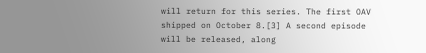will return for this series. The first OAV shipped on October 8.[3] A second episode will be released, along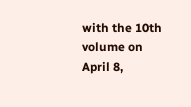with the 10th volume on April 8,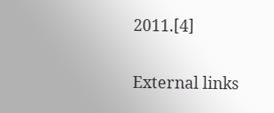2011.[4]


External links